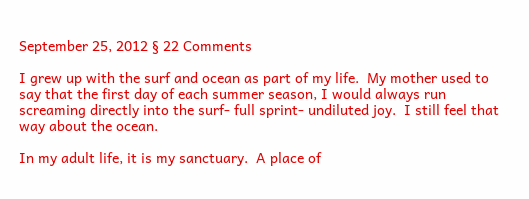September 25, 2012 § 22 Comments

I grew up with the surf and ocean as part of my life.  My mother used to say that the first day of each summer season, I would always run screaming directly into the surf- full sprint- undiluted joy.  I still feel that way about the ocean.

In my adult life, it is my sanctuary.  A place of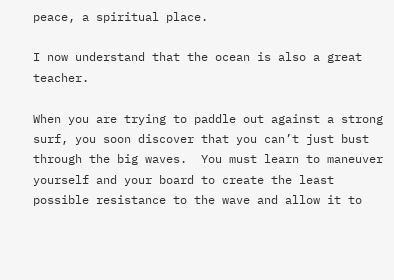peace, a spiritual place.

I now understand that the ocean is also a great teacher.

When you are trying to paddle out against a strong surf, you soon discover that you can’t just bust through the big waves.  You must learn to maneuver yourself and your board to create the least possible resistance to the wave and allow it to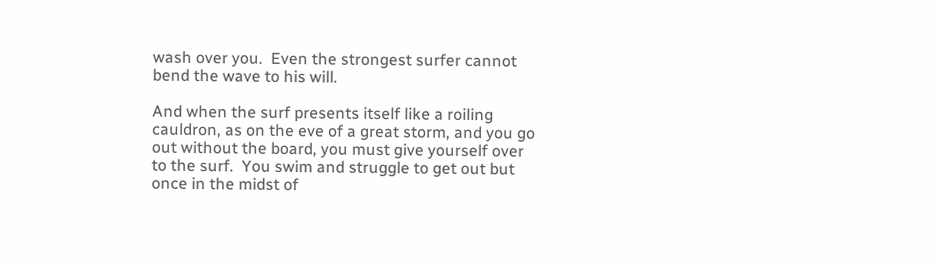wash over you.  Even the strongest surfer cannot bend the wave to his will.

And when the surf presents itself like a roiling cauldron, as on the eve of a great storm, and you go out without the board, you must give yourself over to the surf.  You swim and struggle to get out but once in the midst of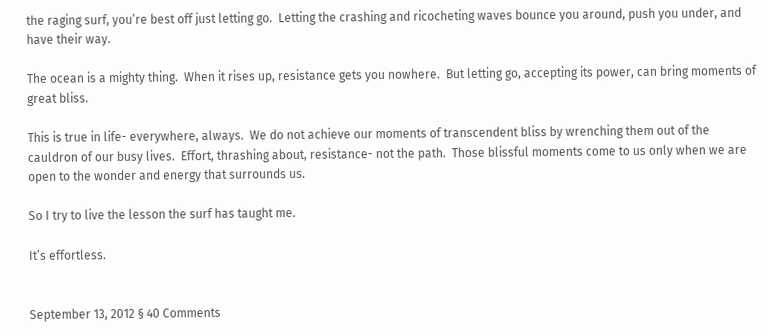the raging surf, you’re best off just letting go.  Letting the crashing and ricocheting waves bounce you around, push you under, and have their way.

The ocean is a mighty thing.  When it rises up, resistance gets you nowhere.  But letting go, accepting its power, can bring moments of great bliss.

This is true in life- everywhere, always.  We do not achieve our moments of transcendent bliss by wrenching them out of the cauldron of our busy lives.  Effort, thrashing about, resistance- not the path.  Those blissful moments come to us only when we are open to the wonder and energy that surrounds us.

So I try to live the lesson the surf has taught me.

It’s effortless.


September 13, 2012 § 40 Comments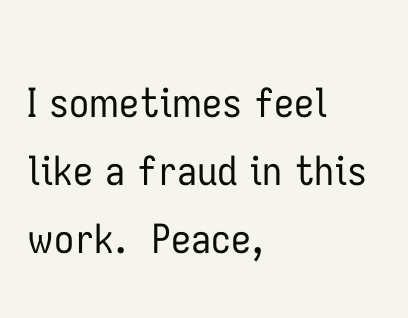I sometimes feel like a fraud in this work.  Peace,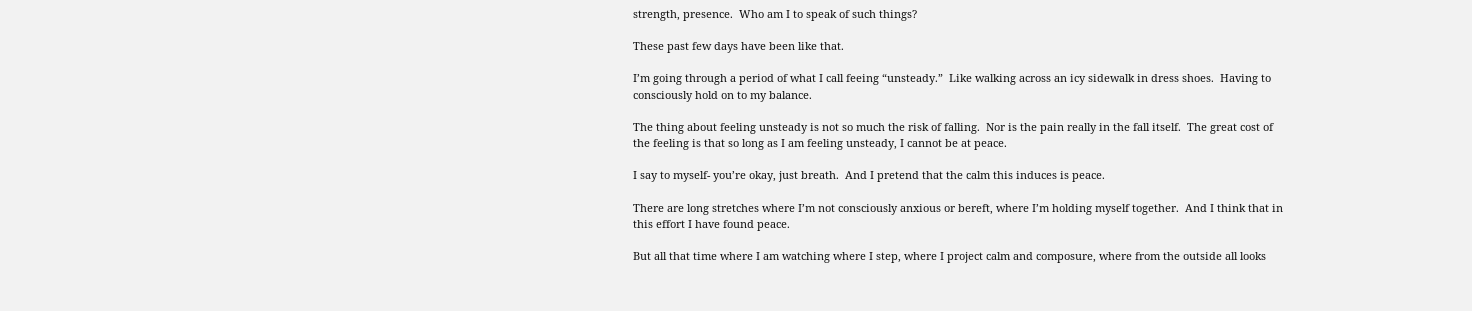strength, presence.  Who am I to speak of such things?

These past few days have been like that.

I’m going through a period of what I call feeing “unsteady.”  Like walking across an icy sidewalk in dress shoes.  Having to consciously hold on to my balance.

The thing about feeling unsteady is not so much the risk of falling.  Nor is the pain really in the fall itself.  The great cost of the feeling is that so long as I am feeling unsteady, I cannot be at peace.

I say to myself- you’re okay, just breath.  And I pretend that the calm this induces is peace.

There are long stretches where I’m not consciously anxious or bereft, where I’m holding myself together.  And I think that in this effort I have found peace.

But all that time where I am watching where I step, where I project calm and composure, where from the outside all looks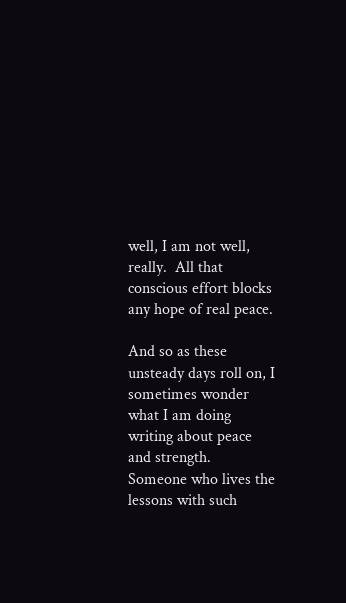well, I am not well, really.  All that conscious effort blocks any hope of real peace.

And so as these unsteady days roll on, I sometimes wonder what I am doing writing about peace and strength.  Someone who lives the lessons with such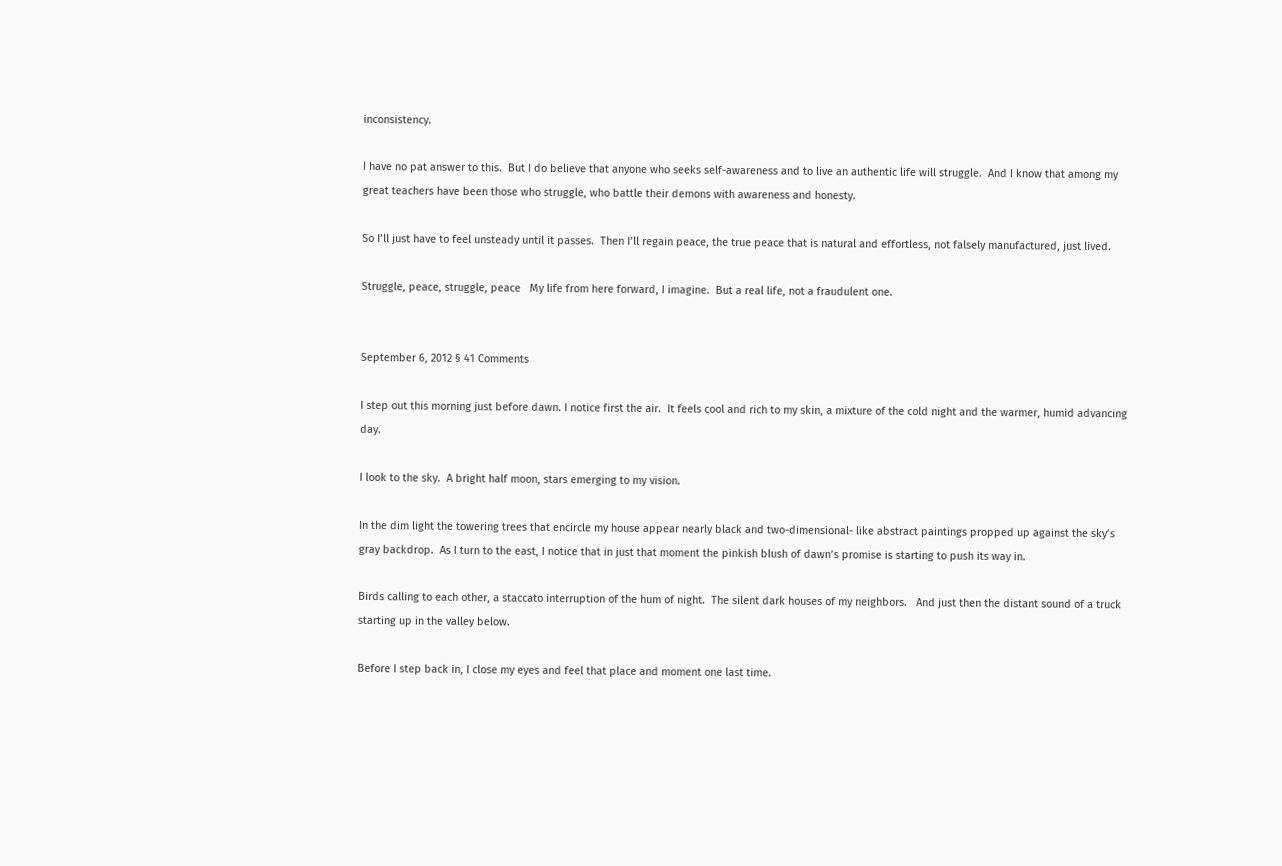inconsistency.

I have no pat answer to this.  But I do believe that anyone who seeks self-awareness and to live an authentic life will struggle.  And I know that among my great teachers have been those who struggle, who battle their demons with awareness and honesty.

So I’ll just have to feel unsteady until it passes.  Then I’ll regain peace, the true peace that is natural and effortless, not falsely manufactured, just lived.

Struggle, peace, struggle, peace   My life from here forward, I imagine.  But a real life, not a fraudulent one.


September 6, 2012 § 41 Comments

I step out this morning just before dawn. I notice first the air.  It feels cool and rich to my skin, a mixture of the cold night and the warmer, humid advancing day.

I look to the sky.  A bright half moon, stars emerging to my vision.

In the dim light the towering trees that encircle my house appear nearly black and two-dimensional- like abstract paintings propped up against the sky’s gray backdrop.  As I turn to the east, I notice that in just that moment the pinkish blush of dawn’s promise is starting to push its way in.

Birds calling to each other, a staccato interruption of the hum of night.  The silent dark houses of my neighbors.   And just then the distant sound of a truck starting up in the valley below.

Before I step back in, I close my eyes and feel that place and moment one last time.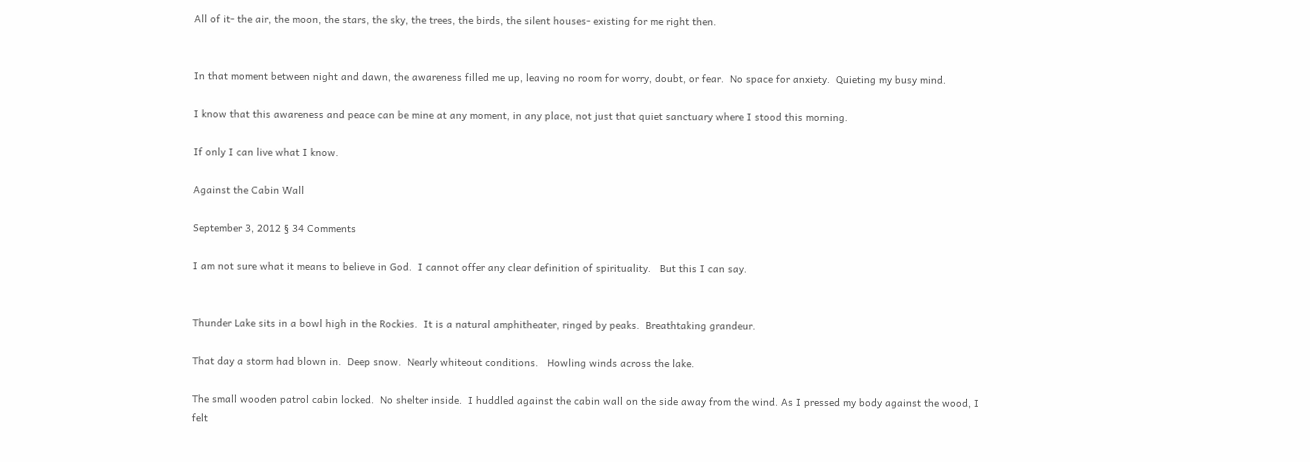All of it- the air, the moon, the stars, the sky, the trees, the birds, the silent houses- existing for me right then.


In that moment between night and dawn, the awareness filled me up, leaving no room for worry, doubt, or fear.  No space for anxiety.  Quieting my busy mind.

I know that this awareness and peace can be mine at any moment, in any place, not just that quiet sanctuary where I stood this morning.

If only I can live what I know.

Against the Cabin Wall

September 3, 2012 § 34 Comments

I am not sure what it means to believe in God.  I cannot offer any clear definition of spirituality.   But this I can say.


Thunder Lake sits in a bowl high in the Rockies.  It is a natural amphitheater, ringed by peaks.  Breathtaking grandeur.

That day a storm had blown in.  Deep snow.  Nearly whiteout conditions.   Howling winds across the lake.

The small wooden patrol cabin locked.  No shelter inside.  I huddled against the cabin wall on the side away from the wind. As I pressed my body against the wood, I felt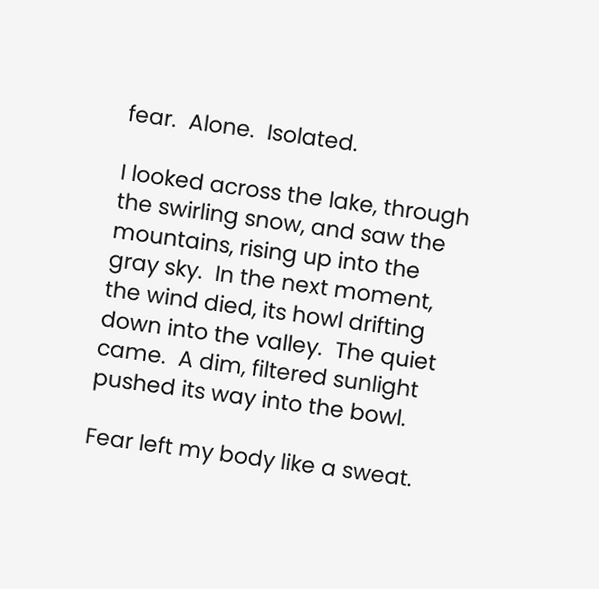fear.  Alone.  Isolated.

I looked across the lake, through the swirling snow, and saw the mountains, rising up into the gray sky.  In the next moment, the wind died, its howl drifting down into the valley.  The quiet came.  A dim, filtered sunlight pushed its way into the bowl.

Fear left my body like a sweat.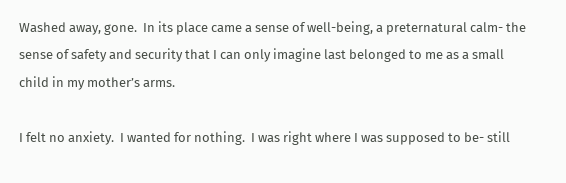Washed away, gone.  In its place came a sense of well-being, a preternatural calm- the sense of safety and security that I can only imagine last belonged to me as a small child in my mother’s arms.

I felt no anxiety.  I wanted for nothing.  I was right where I was supposed to be- still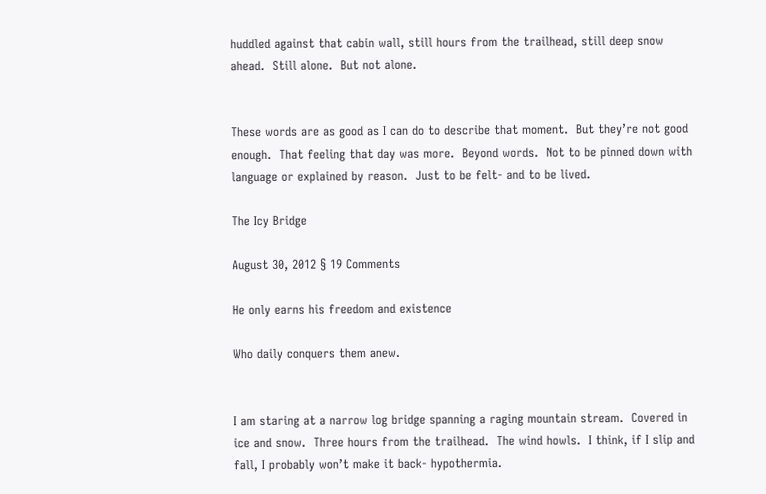huddled against that cabin wall, still hours from the trailhead, still deep snow ahead.  Still alone.  But not alone.


These words are as good as I can do to describe that moment.  But they’re not good enough.  That feeling that day was more.  Beyond words.  Not to be pinned down with language or explained by reason.  Just to be felt- and to be lived.

The Icy Bridge

August 30, 2012 § 19 Comments

He only earns his freedom and existence

Who daily conquers them anew.


I am staring at a narrow log bridge spanning a raging mountain stream.  Covered in ice and snow.  Three hours from the trailhead.  The wind howls.  I think, if I slip and fall, I probably won’t make it back- hypothermia.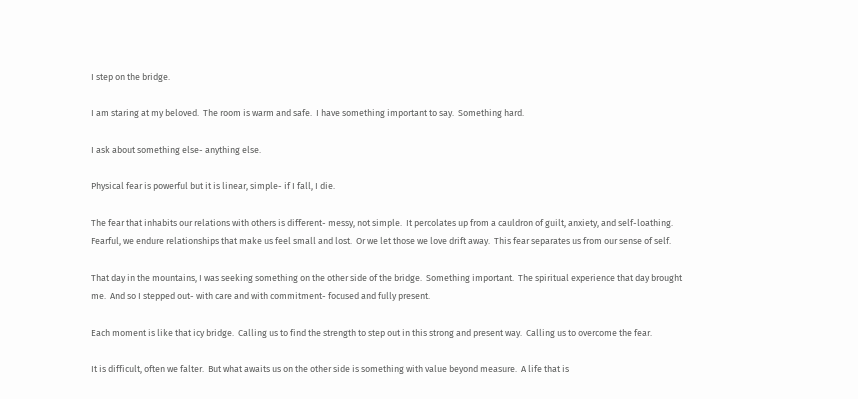I step on the bridge.

I am staring at my beloved.  The room is warm and safe.  I have something important to say.  Something hard.

I ask about something else- anything else.

Physical fear is powerful but it is linear, simple- if I fall, I die.

The fear that inhabits our relations with others is different- messy, not simple.  It percolates up from a cauldron of guilt, anxiety, and self-loathing.  Fearful, we endure relationships that make us feel small and lost.  Or we let those we love drift away.  This fear separates us from our sense of self.

That day in the mountains, I was seeking something on the other side of the bridge.  Something important.  The spiritual experience that day brought me.  And so I stepped out- with care and with commitment- focused and fully present.

Each moment is like that icy bridge.  Calling us to find the strength to step out in this strong and present way.  Calling us to overcome the fear.

It is difficult, often we falter.  But what awaits us on the other side is something with value beyond measure.  A life that is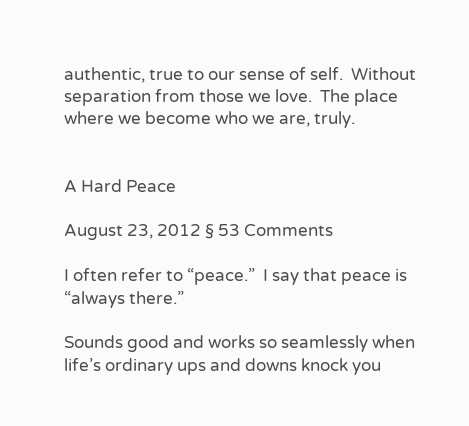authentic, true to our sense of self.  Without separation from those we love.  The place where we become who we are, truly.


A Hard Peace

August 23, 2012 § 53 Comments

I often refer to “peace.”  I say that peace is “always there.”

Sounds good and works so seamlessly when life’s ordinary ups and downs knock you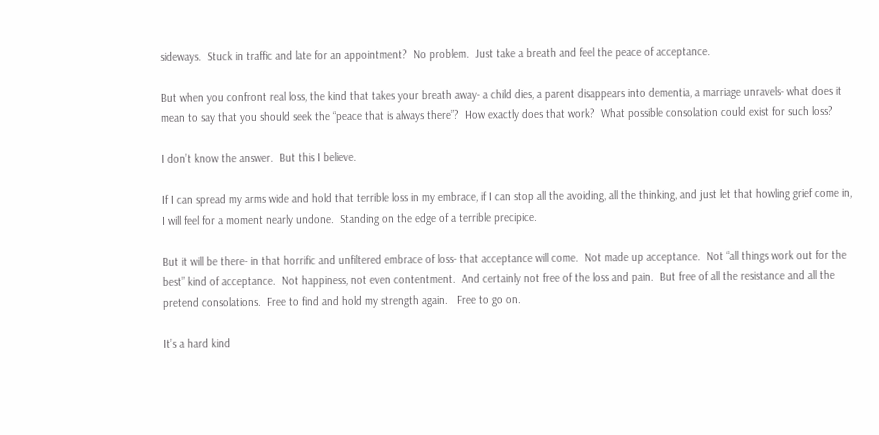sideways.  Stuck in traffic and late for an appointment?  No problem.  Just take a breath and feel the peace of acceptance.

But when you confront real loss, the kind that takes your breath away- a child dies, a parent disappears into dementia, a marriage unravels- what does it mean to say that you should seek the “peace that is always there”?  How exactly does that work?  What possible consolation could exist for such loss?

I don’t know the answer.  But this I believe.

If I can spread my arms wide and hold that terrible loss in my embrace, if I can stop all the avoiding, all the thinking, and just let that howling grief come in, I will feel for a moment nearly undone.  Standing on the edge of a terrible precipice.

But it will be there- in that horrific and unfiltered embrace of loss- that acceptance will come.  Not made up acceptance.  Not “all things work out for the best” kind of acceptance.  Not happiness, not even contentment.  And certainly not free of the loss and pain.  But free of all the resistance and all the pretend consolations.  Free to find and hold my strength again.   Free to go on.

It’s a hard kind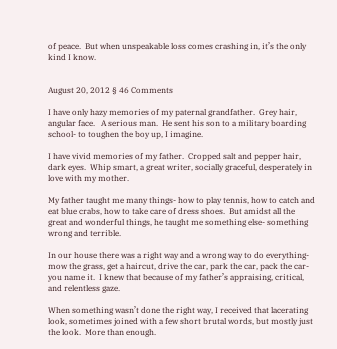of peace.  But when unspeakable loss comes crashing in, it’s the only kind I know.


August 20, 2012 § 46 Comments

I have only hazy memories of my paternal grandfather.  Grey hair, angular face.   A serious man.  He sent his son to a military boarding school- to toughen the boy up, I imagine.

I have vivid memories of my father.  Cropped salt and pepper hair, dark eyes.  Whip smart, a great writer, socially graceful, desperately in love with my mother.

My father taught me many things- how to play tennis, how to catch and eat blue crabs, how to take care of dress shoes.  But amidst all the great and wonderful things, he taught me something else- something wrong and terrible.

In our house there was a right way and a wrong way to do everything- mow the grass, get a haircut, drive the car, park the car, pack the car- you name it.  I knew that because of my father’s appraising, critical, and relentless gaze.

When something wasn’t done the right way, I received that lacerating look, sometimes joined with a few short brutal words, but mostly just the look.  More than enough.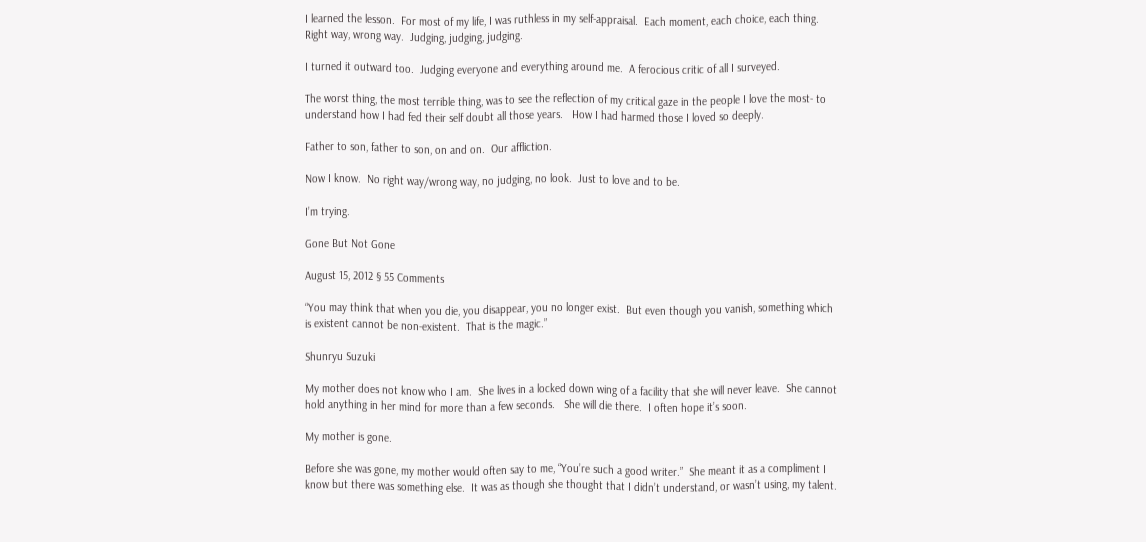I learned the lesson.  For most of my life, I was ruthless in my self-appraisal.  Each moment, each choice, each thing.  Right way, wrong way.  Judging, judging, judging.

I turned it outward too.  Judging everyone and everything around me.  A ferocious critic of all I surveyed.

The worst thing, the most terrible thing, was to see the reflection of my critical gaze in the people I love the most- to understand how I had fed their self doubt all those years.   How I had harmed those I loved so deeply.

Father to son, father to son, on and on.  Our affliction.

Now I know.  No right way/wrong way, no judging, no look.  Just to love and to be.

I’m trying.

Gone But Not Gone

August 15, 2012 § 55 Comments

“You may think that when you die, you disappear, you no longer exist.  But even though you vanish, something which is existent cannot be non-existent.  That is the magic.”

Shunryu Suzuki

My mother does not know who I am.  She lives in a locked down wing of a facility that she will never leave.  She cannot hold anything in her mind for more than a few seconds.   She will die there.  I often hope it’s soon.

My mother is gone.

Before she was gone, my mother would often say to me, “You’re such a good writer.”  She meant it as a compliment I know but there was something else.  It was as though she thought that I didn’t understand, or wasn’t using, my talent.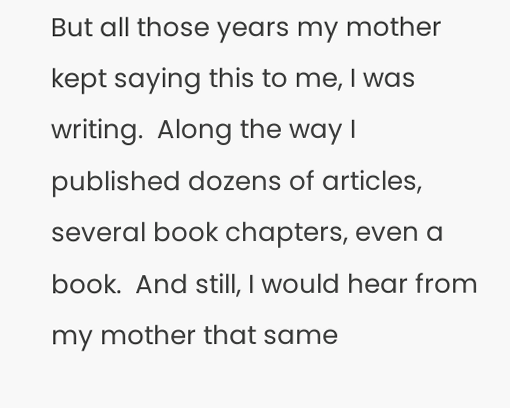But all those years my mother kept saying this to me, I was writing.  Along the way I published dozens of articles, several book chapters, even a book.  And still, I would hear from my mother that same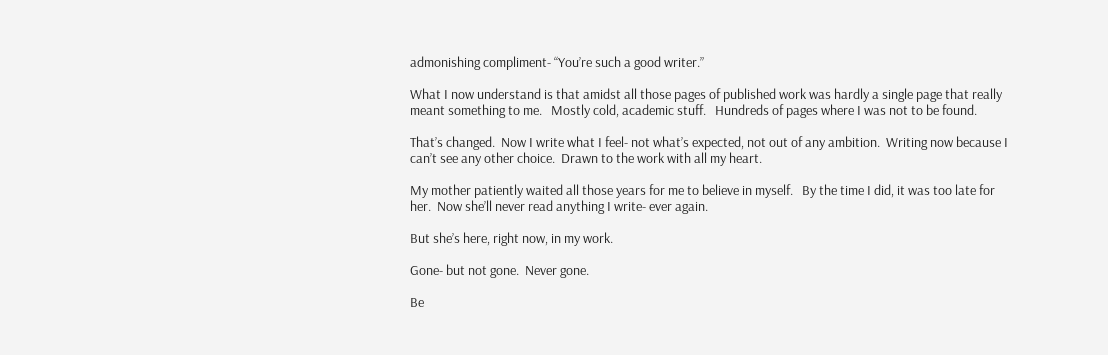admonishing compliment- “You’re such a good writer.”

What I now understand is that amidst all those pages of published work was hardly a single page that really meant something to me.   Mostly cold, academic stuff.   Hundreds of pages where I was not to be found.

That’s changed.  Now I write what I feel- not what’s expected, not out of any ambition.  Writing now because I can’t see any other choice.  Drawn to the work with all my heart.

My mother patiently waited all those years for me to believe in myself.   By the time I did, it was too late for her.  Now she’ll never read anything I write- ever again.

But she’s here, right now, in my work.

Gone- but not gone.  Never gone.

Be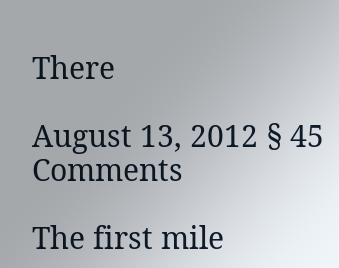There

August 13, 2012 § 45 Comments

The first mile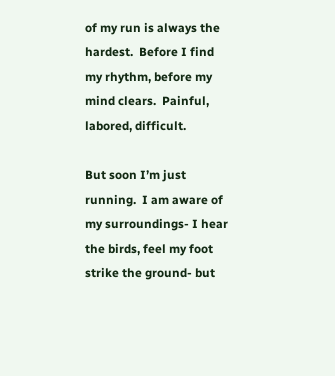of my run is always the hardest.  Before I find my rhythm, before my mind clears.  Painful, labored, difficult.

But soon I’m just running.  I am aware of my surroundings- I hear the birds, feel my foot strike the ground- but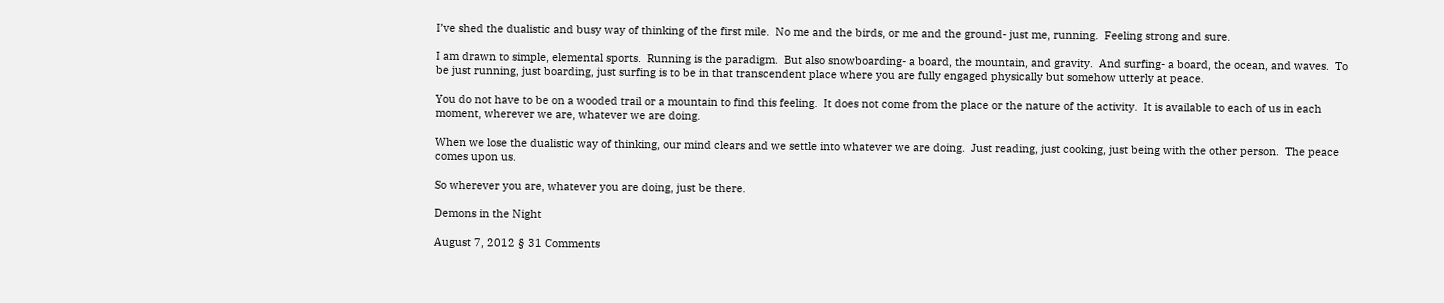I’ve shed the dualistic and busy way of thinking of the first mile.  No me and the birds, or me and the ground- just me, running.  Feeling strong and sure.

I am drawn to simple, elemental sports.  Running is the paradigm.  But also snowboarding- a board, the mountain, and gravity.  And surfing- a board, the ocean, and waves.  To be just running, just boarding, just surfing is to be in that transcendent place where you are fully engaged physically but somehow utterly at peace.

You do not have to be on a wooded trail or a mountain to find this feeling.  It does not come from the place or the nature of the activity.  It is available to each of us in each moment, wherever we are, whatever we are doing.

When we lose the dualistic way of thinking, our mind clears and we settle into whatever we are doing.  Just reading, just cooking, just being with the other person.  The peace comes upon us.

So wherever you are, whatever you are doing, just be there.

Demons in the Night

August 7, 2012 § 31 Comments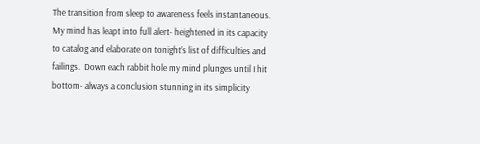The transition from sleep to awareness feels instantaneous.  My mind has leapt into full alert- heightened in its capacity to catalog and elaborate on tonight’s list of difficulties and failings.  Down each rabbit hole my mind plunges until I hit bottom- always a conclusion stunning in its simplicity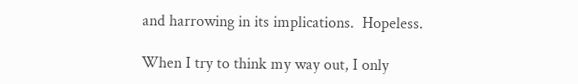and harrowing in its implications.  Hopeless.

When I try to think my way out, I only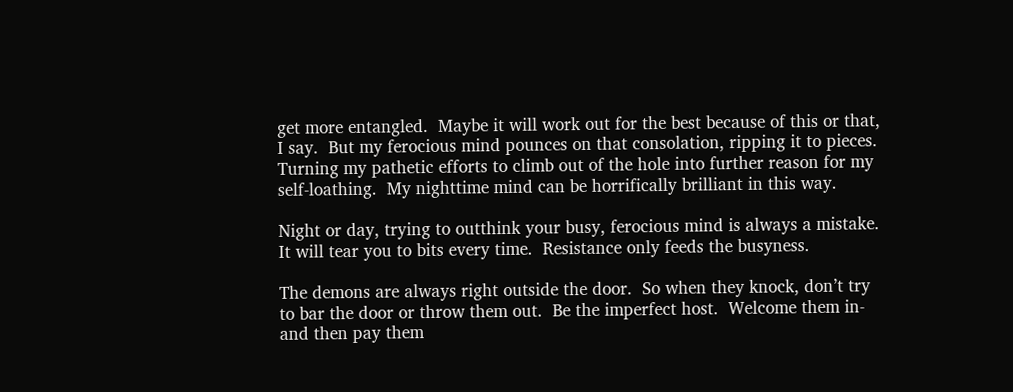get more entangled.  Maybe it will work out for the best because of this or that, I say.  But my ferocious mind pounces on that consolation, ripping it to pieces.  Turning my pathetic efforts to climb out of the hole into further reason for my self-loathing.  My nighttime mind can be horrifically brilliant in this way.

Night or day, trying to outthink your busy, ferocious mind is always a mistake.  It will tear you to bits every time.  Resistance only feeds the busyness.

The demons are always right outside the door.  So when they knock, don’t try to bar the door or throw them out.  Be the imperfect host.  Welcome them in- and then pay them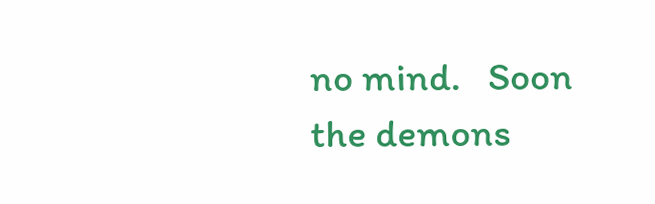no mind.   Soon the demons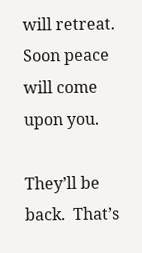will retreat.  Soon peace will come upon you.

They’ll be back.  That’s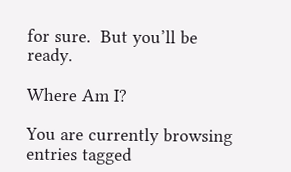for sure.  But you’ll be ready.

Where Am I?

You are currently browsing entries tagged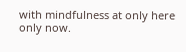with mindfulness at only here only now.